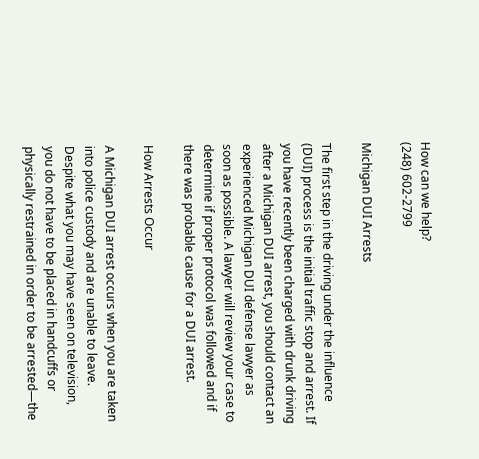How can we help?
(248) 602-2799

Michigan DUI Arrests

The first step in the driving under the influence (DUI) process is the initial traffic stop and arrest. If you have recently been charged with drunk driving after a Michigan DUI arrest, you should contact an experienced Michigan DUI defense lawyer as soon as possible. A lawyer will review your case to determine if proper protocol was followed and if there was probable cause for a DUI arrest.

How Arrests Occur

A Michigan DUI arrest occurs when you are taken into police custody and are unable to leave. Despite what you may have seen on television, you do not have to be placed in handcuffs or physically restrained in order to be arrested—the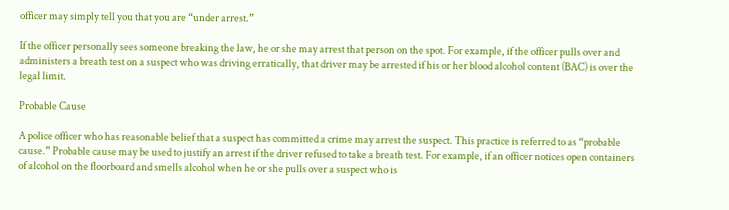officer may simply tell you that you are “under arrest.”

If the officer personally sees someone breaking the law, he or she may arrest that person on the spot. For example, if the officer pulls over and administers a breath test on a suspect who was driving erratically, that driver may be arrested if his or her blood alcohol content (BAC) is over the legal limit.

Probable Cause

A police officer who has reasonable belief that a suspect has committed a crime may arrest the suspect. This practice is referred to as “probable cause.” Probable cause may be used to justify an arrest if the driver refused to take a breath test. For example, if an officer notices open containers of alcohol on the floorboard and smells alcohol when he or she pulls over a suspect who is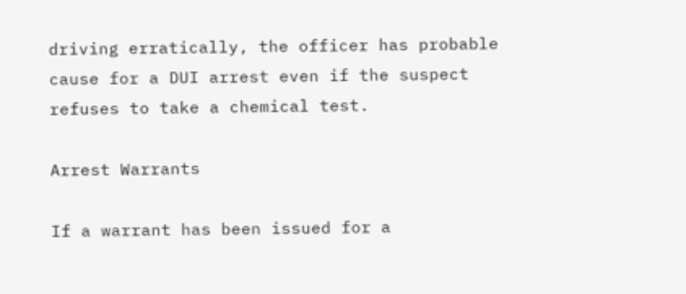driving erratically, the officer has probable cause for a DUI arrest even if the suspect refuses to take a chemical test.

Arrest Warrants

If a warrant has been issued for a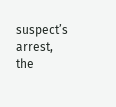suspect’s arrest, the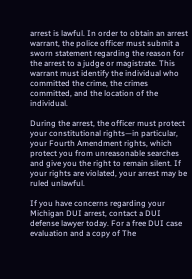arrest is lawful. In order to obtain an arrest warrant, the police officer must submit a sworn statement regarding the reason for the arrest to a judge or magistrate. This warrant must identify the individual who committed the crime, the crimes committed, and the location of the individual.

During the arrest, the officer must protect your constitutional rights—in particular, your Fourth Amendment rights, which protect you from unreasonable searches and give you the right to remain silent. If your rights are violated, your arrest may be ruled unlawful.

If you have concerns regarding your Michigan DUI arrest, contact a DUI defense lawyer today. For a free DUI case evaluation and a copy of The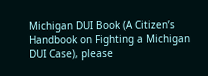Michigan DUI Book (A Citizen’s Handbook on Fighting a Michigan DUI Case), please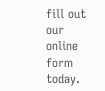fill out our online form today.